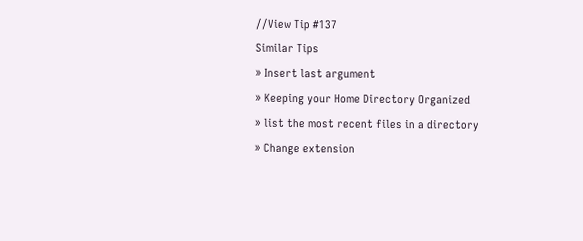//View Tip #137
Similar Tips
» Insert last argument
» Keeping your Home Directory Organized
» list the most recent files in a directory
» Change extension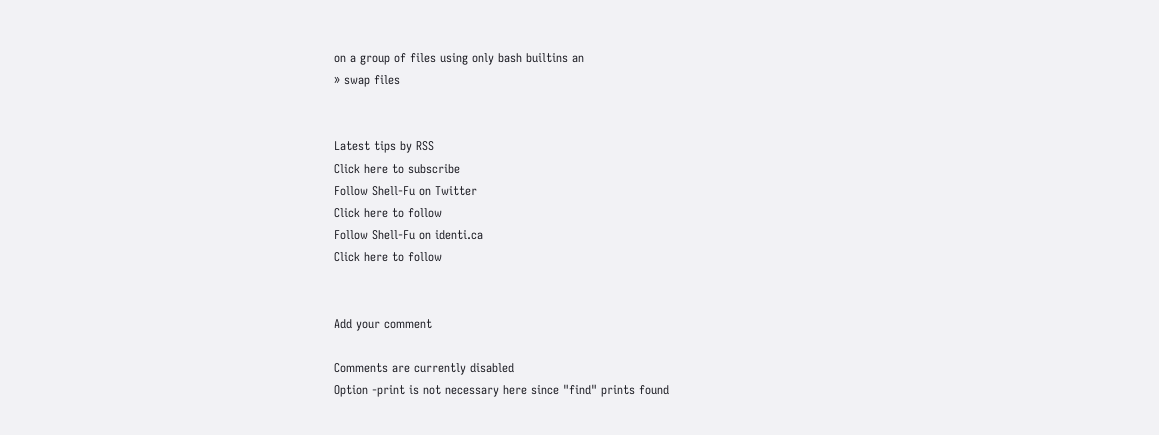on a group of files using only bash builtins an
» swap files


Latest tips by RSS
Click here to subscribe
Follow Shell-Fu on Twitter
Click here to follow
Follow Shell-Fu on identi.ca
Click here to follow


Add your comment

Comments are currently disabled
Option -print is not necessary here since "find" prints found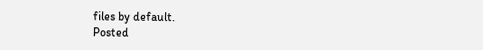files by default.
Posted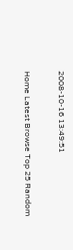2008-10-16 13:49:51

Home Latest Browse Top 25 Random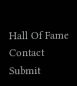Hall Of Fame Contact Submit